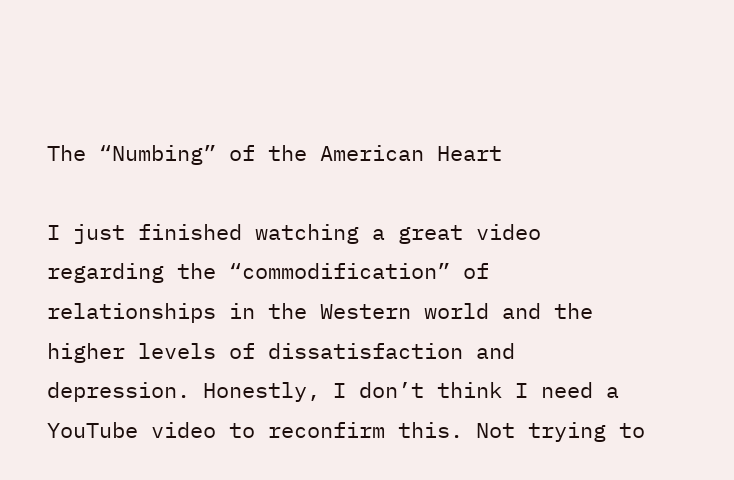The “Numbing” of the American Heart

I just finished watching a great video regarding the “commodification” of relationships in the Western world and the higher levels of dissatisfaction and depression. Honestly, I don’t think I need a YouTube video to reconfirm this. Not trying to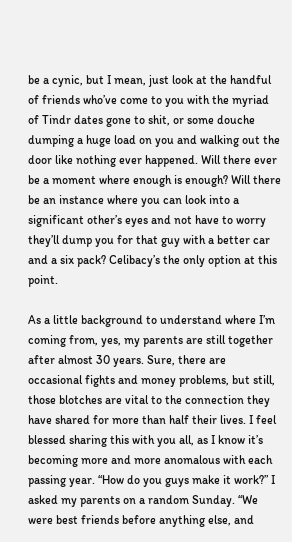be a cynic, but I mean, just look at the handful of friends who’ve come to you with the myriad of Tindr dates gone to shit, or some douche dumping a huge load on you and walking out the door like nothing ever happened. Will there ever be a moment where enough is enough? Will there be an instance where you can look into a significant other’s eyes and not have to worry they’ll dump you for that guy with a better car and a six pack? Celibacy’s the only option at this point.

As a little background to understand where I’m coming from, yes, my parents are still together after almost 30 years. Sure, there are occasional fights and money problems, but still, those blotches are vital to the connection they have shared for more than half their lives. I feel blessed sharing this with you all, as I know it’s becoming more and more anomalous with each passing year. “How do you guys make it work?” I asked my parents on a random Sunday. “We were best friends before anything else, and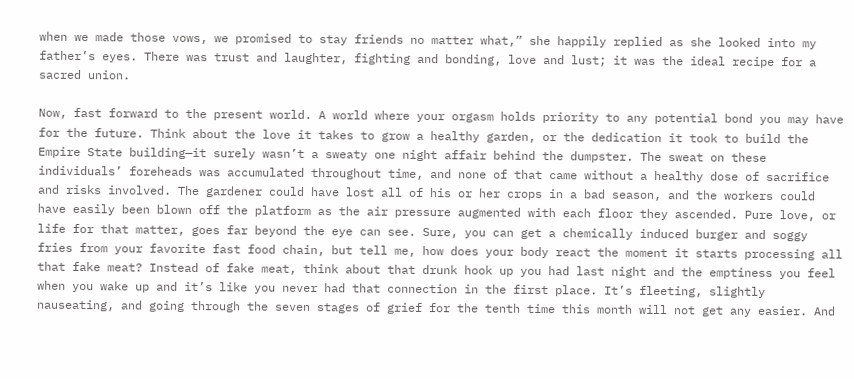when we made those vows, we promised to stay friends no matter what,” she happily replied as she looked into my father’s eyes. There was trust and laughter, fighting and bonding, love and lust; it was the ideal recipe for a sacred union.

Now, fast forward to the present world. A world where your orgasm holds priority to any potential bond you may have for the future. Think about the love it takes to grow a healthy garden, or the dedication it took to build the Empire State building—it surely wasn’t a sweaty one night affair behind the dumpster. The sweat on these individuals’ foreheads was accumulated throughout time, and none of that came without a healthy dose of sacrifice and risks involved. The gardener could have lost all of his or her crops in a bad season, and the workers could have easily been blown off the platform as the air pressure augmented with each floor they ascended. Pure love, or life for that matter, goes far beyond the eye can see. Sure, you can get a chemically induced burger and soggy fries from your favorite fast food chain, but tell me, how does your body react the moment it starts processing all that fake meat? Instead of fake meat, think about that drunk hook up you had last night and the emptiness you feel when you wake up and it’s like you never had that connection in the first place. It’s fleeting, slightly nauseating, and going through the seven stages of grief for the tenth time this month will not get any easier. And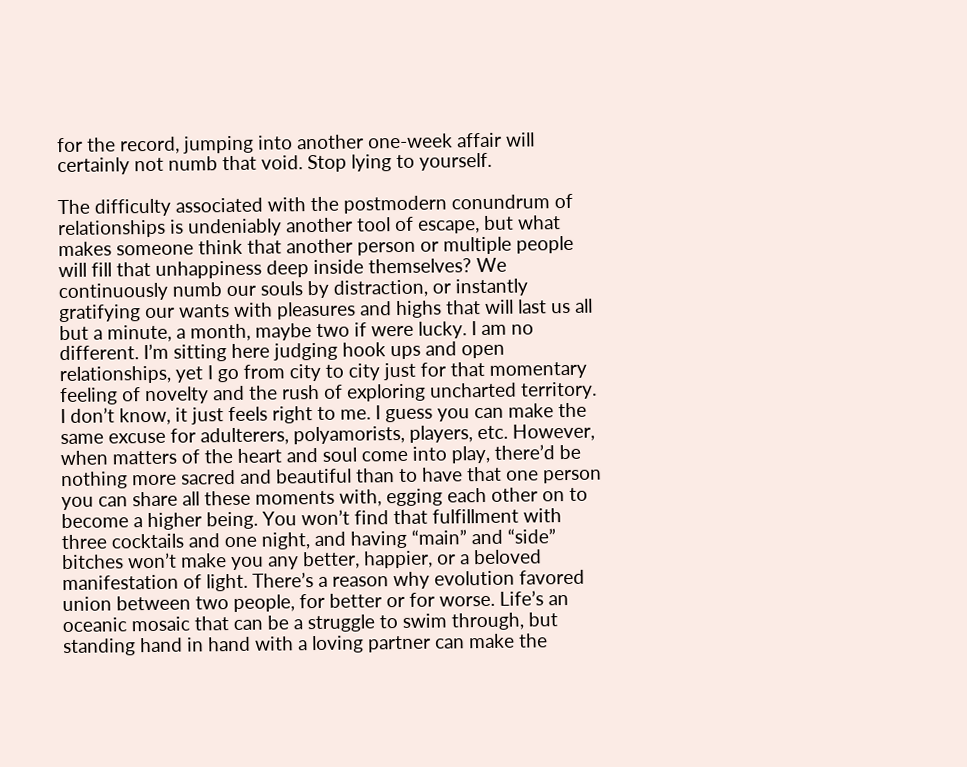for the record, jumping into another one-week affair will certainly not numb that void. Stop lying to yourself.

The difficulty associated with the postmodern conundrum of relationships is undeniably another tool of escape, but what makes someone think that another person or multiple people will fill that unhappiness deep inside themselves? We continuously numb our souls by distraction, or instantly gratifying our wants with pleasures and highs that will last us all but a minute, a month, maybe two if were lucky. I am no different. I’m sitting here judging hook ups and open relationships, yet I go from city to city just for that momentary feeling of novelty and the rush of exploring uncharted territory. I don’t know, it just feels right to me. I guess you can make the same excuse for adulterers, polyamorists, players, etc. However, when matters of the heart and soul come into play, there’d be nothing more sacred and beautiful than to have that one person you can share all these moments with, egging each other on to become a higher being. You won’t find that fulfillment with three cocktails and one night, and having “main” and “side” bitches won’t make you any better, happier, or a beloved manifestation of light. There’s a reason why evolution favored union between two people, for better or for worse. Life’s an oceanic mosaic that can be a struggle to swim through, but standing hand in hand with a loving partner can make the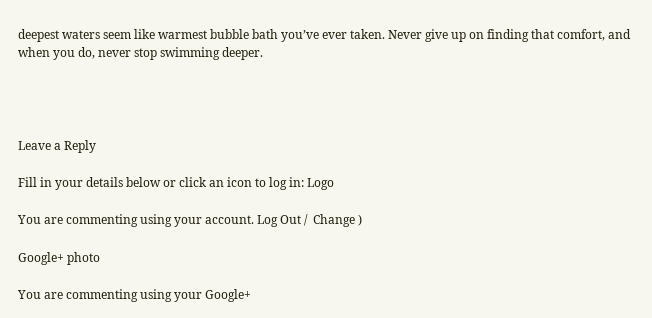deepest waters seem like warmest bubble bath you’ve ever taken. Never give up on finding that comfort, and when you do, never stop swimming deeper.




Leave a Reply

Fill in your details below or click an icon to log in: Logo

You are commenting using your account. Log Out /  Change )

Google+ photo

You are commenting using your Google+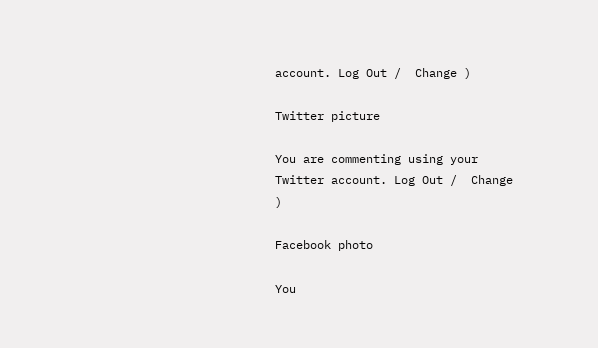account. Log Out /  Change )

Twitter picture

You are commenting using your Twitter account. Log Out /  Change )

Facebook photo

You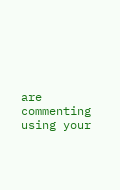are commenting using your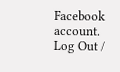Facebook account. Log Out /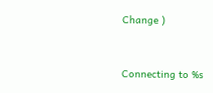Change )


Connecting to %s